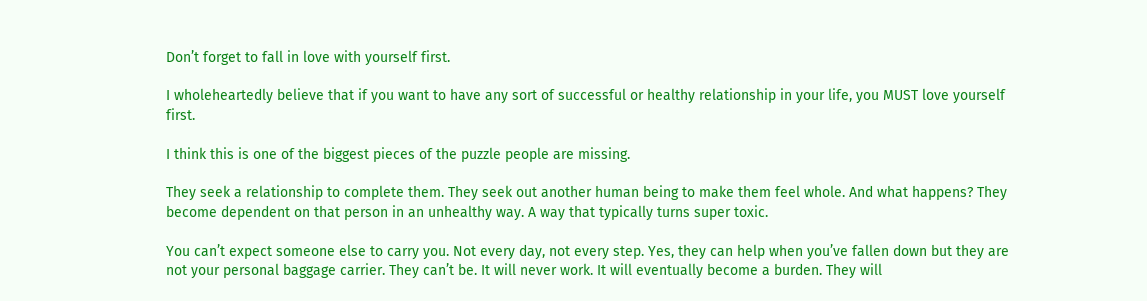Don’t forget to fall in love with yourself first.

I wholeheartedly believe that if you want to have any sort of successful or healthy relationship in your life, you MUST love yourself first.

I think this is one of the biggest pieces of the puzzle people are missing.

They seek a relationship to complete them. They seek out another human being to make them feel whole. And what happens? They become dependent on that person in an unhealthy way. A way that typically turns super toxic.

You can’t expect someone else to carry you. Not every day, not every step. Yes, they can help when you’ve fallen down but they are not your personal baggage carrier. They can’t be. It will never work. It will eventually become a burden. They will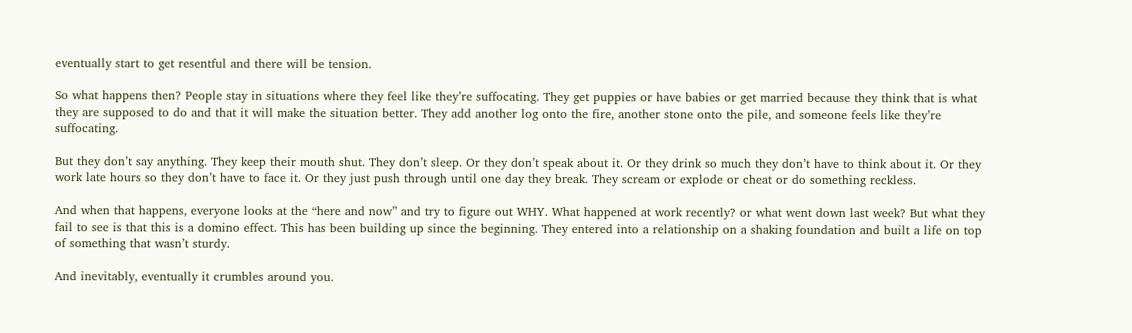eventually start to get resentful and there will be tension.

So what happens then? People stay in situations where they feel like they’re suffocating. They get puppies or have babies or get married because they think that is what they are supposed to do and that it will make the situation better. They add another log onto the fire, another stone onto the pile, and someone feels like they’re suffocating.

But they don’t say anything. They keep their mouth shut. They don’t sleep. Or they don’t speak about it. Or they drink so much they don’t have to think about it. Or they work late hours so they don’t have to face it. Or they just push through until one day they break. They scream or explode or cheat or do something reckless.

And when that happens, everyone looks at the “here and now” and try to figure out WHY. What happened at work recently? or what went down last week? But what they fail to see is that this is a domino effect. This has been building up since the beginning. They entered into a relationship on a shaking foundation and built a life on top of something that wasn’t sturdy.

And inevitably, eventually it crumbles around you.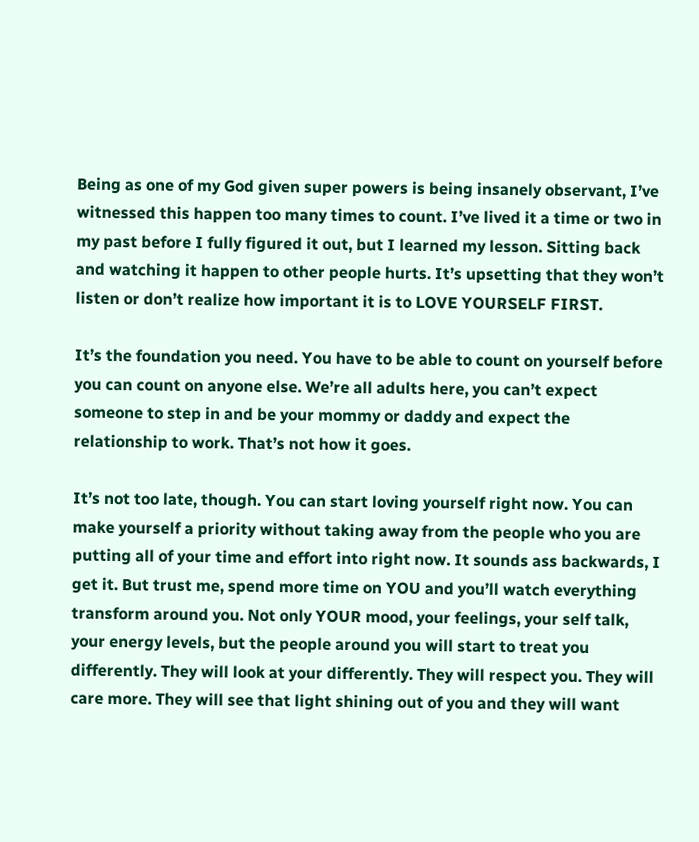Being as one of my God given super powers is being insanely observant, I’ve witnessed this happen too many times to count. I’ve lived it a time or two in my past before I fully figured it out, but I learned my lesson. Sitting back and watching it happen to other people hurts. It’s upsetting that they won’t listen or don’t realize how important it is to LOVE YOURSELF FIRST.

It’s the foundation you need. You have to be able to count on yourself before you can count on anyone else. We’re all adults here, you can’t expect someone to step in and be your mommy or daddy and expect the relationship to work. That’s not how it goes.

It’s not too late, though. You can start loving yourself right now. You can make yourself a priority without taking away from the people who you are putting all of your time and effort into right now. It sounds ass backwards, I get it. But trust me, spend more time on YOU and you’ll watch everything transform around you. Not only YOUR mood, your feelings, your self talk, your energy levels, but the people around you will start to treat you differently. They will look at your differently. They will respect you. They will care more. They will see that light shining out of you and they will want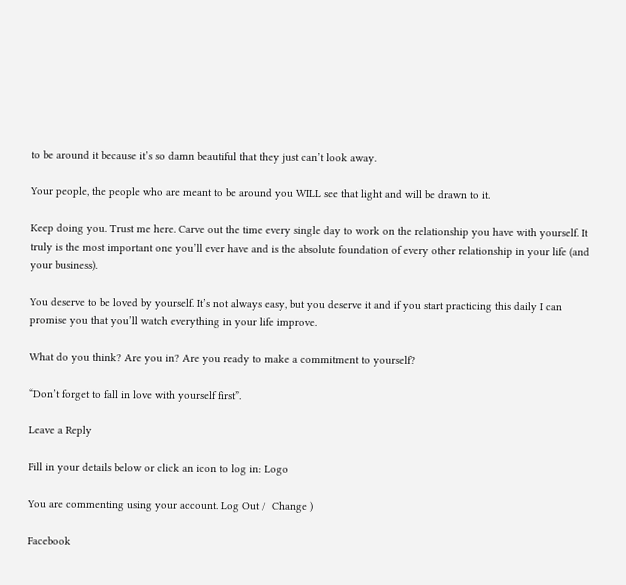to be around it because it’s so damn beautiful that they just can’t look away.

Your people, the people who are meant to be around you WILL see that light and will be drawn to it.

Keep doing you. Trust me here. Carve out the time every single day to work on the relationship you have with yourself. It truly is the most important one you’ll ever have and is the absolute foundation of every other relationship in your life (and your business).

You deserve to be loved by yourself. It’s not always easy, but you deserve it and if you start practicing this daily I can promise you that you’ll watch everything in your life improve.

What do you think? Are you in? Are you ready to make a commitment to yourself?

“Don’t forget to fall in love with yourself first”.

Leave a Reply

Fill in your details below or click an icon to log in: Logo

You are commenting using your account. Log Out /  Change )

Facebook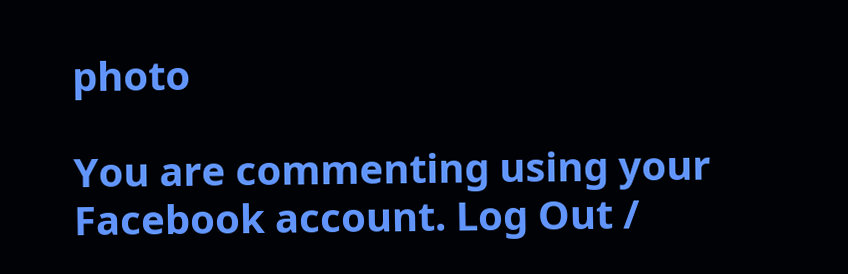photo

You are commenting using your Facebook account. Log Out /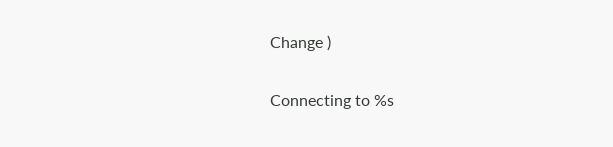Change )

Connecting to %s